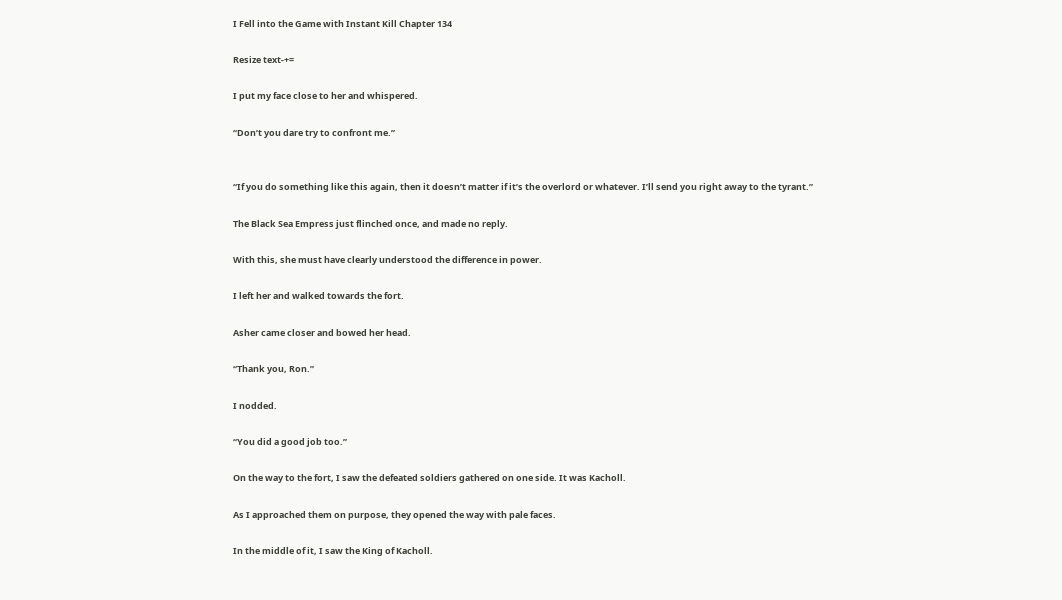I Fell into the Game with Instant Kill Chapter 134

Resize text-+=

I put my face close to her and whispered.

“Don’t you dare try to confront me.”


“If you do something like this again, then it doesn’t matter if it’s the overlord or whatever. I’ll send you right away to the tyrant.”

The Black Sea Empress just flinched once, and made no reply.

With this, she must have clearly understood the difference in power.

I left her and walked towards the fort.

Asher came closer and bowed her head.

“Thank you, Ron.”

I nodded.

“You did a good job too.”

On the way to the fort, I saw the defeated soldiers gathered on one side. It was Kacholl.

As I approached them on purpose, they opened the way with pale faces.

In the middle of it, I saw the King of Kacholl.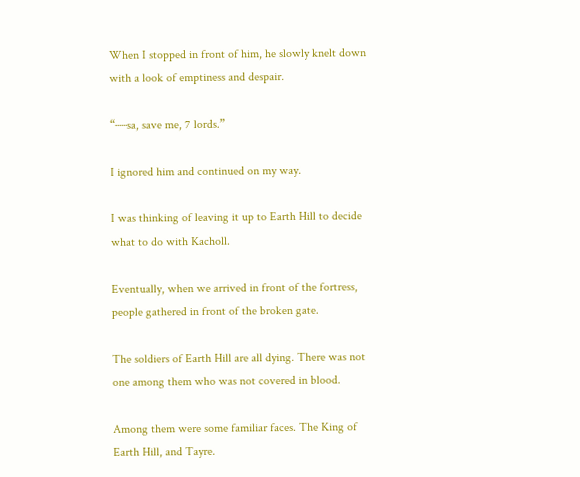When I stopped in front of him, he slowly knelt down with a look of emptiness and despair.

“······sa, save me, 7 lords.”

I ignored him and continued on my way.

I was thinking of leaving it up to Earth Hill to decide what to do with Kacholl.

Eventually, when we arrived in front of the fortress, people gathered in front of the broken gate.

The soldiers of Earth Hill are all dying. There was not one among them who was not covered in blood.

Among them were some familiar faces. The King of Earth Hill, and Tayre.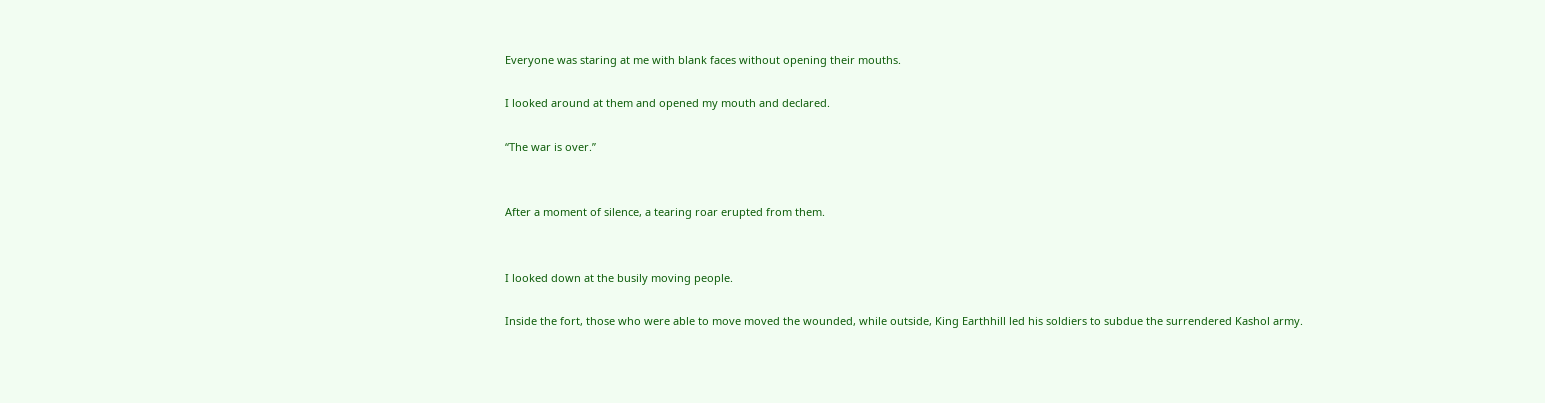Everyone was staring at me with blank faces without opening their mouths.

I looked around at them and opened my mouth and declared.

“The war is over.”


After a moment of silence, a tearing roar erupted from them.


I looked down at the busily moving people.

Inside the fort, those who were able to move moved the wounded, while outside, King Earthhill led his soldiers to subdue the surrendered Kashol army.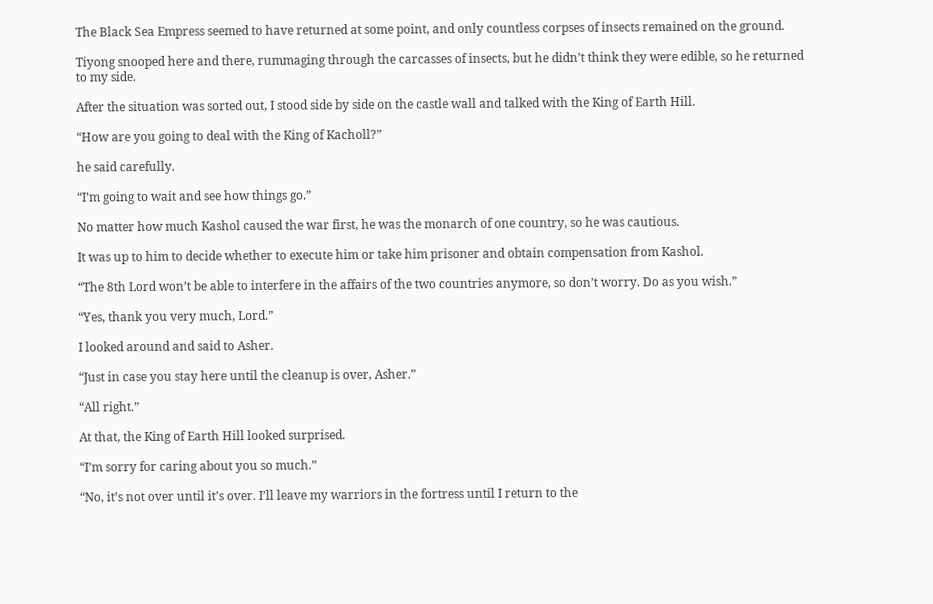The Black Sea Empress seemed to have returned at some point, and only countless corpses of insects remained on the ground.

Tiyong snooped here and there, rummaging through the carcasses of insects, but he didn’t think they were edible, so he returned to my side.

After the situation was sorted out, I stood side by side on the castle wall and talked with the King of Earth Hill.

“How are you going to deal with the King of Kacholl?”

he said carefully.

“I’m going to wait and see how things go.”

No matter how much Kashol caused the war first, he was the monarch of one country, so he was cautious.

It was up to him to decide whether to execute him or take him prisoner and obtain compensation from Kashol.

“The 8th Lord won’t be able to interfere in the affairs of the two countries anymore, so don’t worry. Do as you wish.”

“Yes, thank you very much, Lord.”

I looked around and said to Asher.

“Just in case you stay here until the cleanup is over, Asher.”

“All right.”

At that, the King of Earth Hill looked surprised.

“I’m sorry for caring about you so much.”

“No, it’s not over until it’s over. I’ll leave my warriors in the fortress until I return to the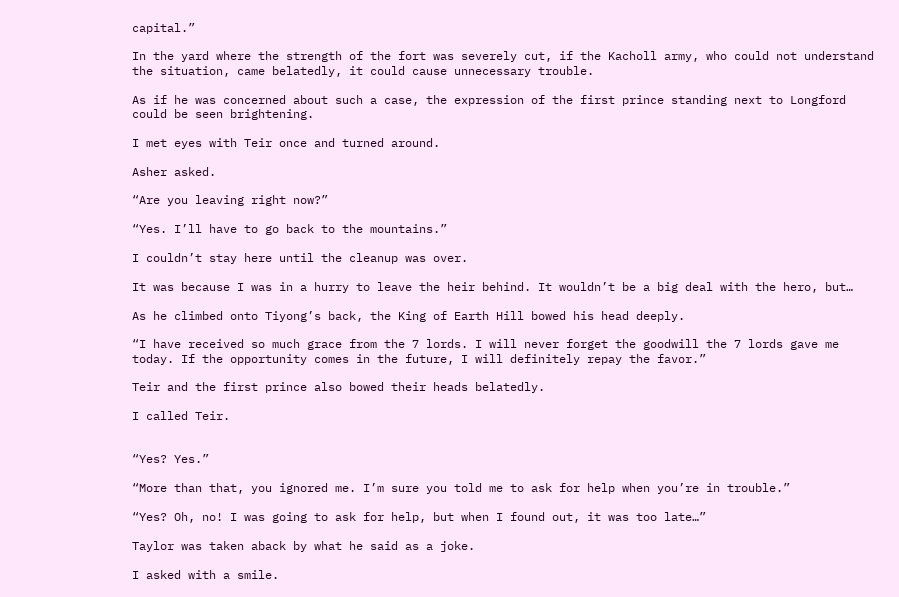capital.”

In the yard where the strength of the fort was severely cut, if the Kacholl army, who could not understand the situation, came belatedly, it could cause unnecessary trouble.

As if he was concerned about such a case, the expression of the first prince standing next to Longford could be seen brightening.

I met eyes with Teir once and turned around.

Asher asked.

“Are you leaving right now?”

“Yes. I’ll have to go back to the mountains.”

I couldn’t stay here until the cleanup was over.

It was because I was in a hurry to leave the heir behind. It wouldn’t be a big deal with the hero, but…

As he climbed onto Tiyong’s back, the King of Earth Hill bowed his head deeply.

“I have received so much grace from the 7 lords. I will never forget the goodwill the 7 lords gave me today. If the opportunity comes in the future, I will definitely repay the favor.”

Teir and the first prince also bowed their heads belatedly.

I called Teir.


“Yes? Yes.”

“More than that, you ignored me. I’m sure you told me to ask for help when you’re in trouble.”

“Yes? Oh, no! I was going to ask for help, but when I found out, it was too late…”

Taylor was taken aback by what he said as a joke.

I asked with a smile.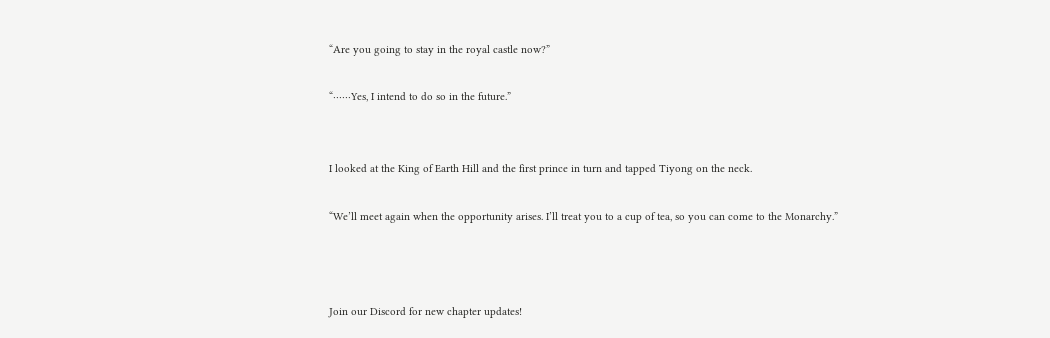“Are you going to stay in the royal castle now?”

“······Yes, I intend to do so in the future.”


I looked at the King of Earth Hill and the first prince in turn and tapped Tiyong on the neck.

“We’ll meet again when the opportunity arises. I’ll treat you to a cup of tea, so you can come to the Monarchy.”



Join our Discord for new chapter updates!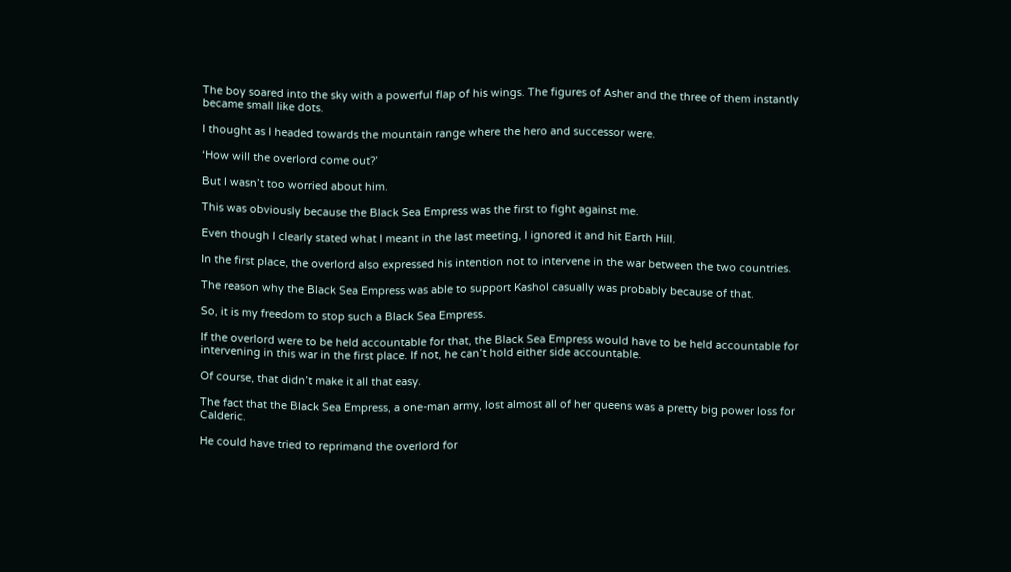The boy soared into the sky with a powerful flap of his wings. The figures of Asher and the three of them instantly became small like dots.

I thought as I headed towards the mountain range where the hero and successor were.

‘How will the overlord come out?’

But I wasn’t too worried about him.

This was obviously because the Black Sea Empress was the first to fight against me.

Even though I clearly stated what I meant in the last meeting, I ignored it and hit Earth Hill.

In the first place, the overlord also expressed his intention not to intervene in the war between the two countries.

The reason why the Black Sea Empress was able to support Kashol casually was probably because of that.

So, it is my freedom to stop such a Black Sea Empress.

If the overlord were to be held accountable for that, the Black Sea Empress would have to be held accountable for intervening in this war in the first place. If not, he can’t hold either side accountable.

Of course, that didn’t make it all that easy.

The fact that the Black Sea Empress, a one-man army, lost almost all of her queens was a pretty big power loss for Calderic.

He could have tried to reprimand the overlord for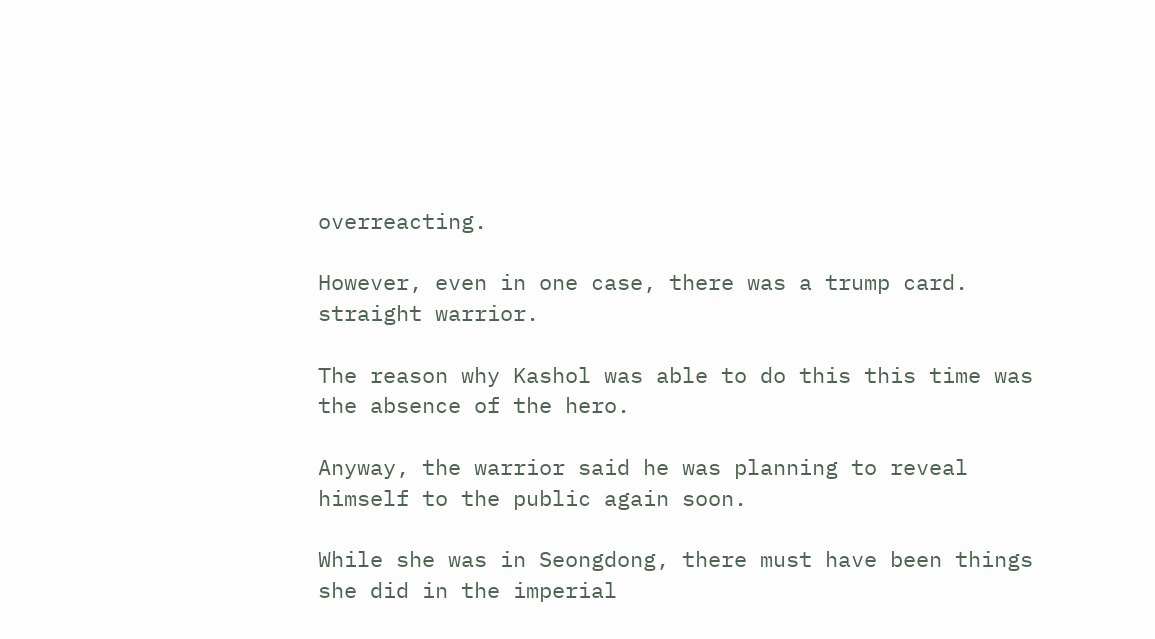overreacting.

However, even in one case, there was a trump card. straight warrior.

The reason why Kashol was able to do this this time was the absence of the hero.

Anyway, the warrior said he was planning to reveal himself to the public again soon.

While she was in Seongdong, there must have been things she did in the imperial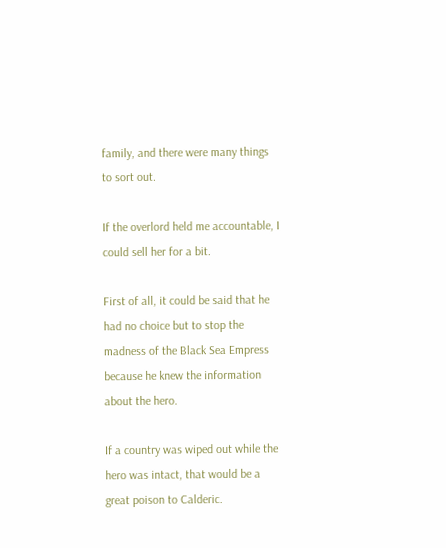family, and there were many things to sort out.

If the overlord held me accountable, I could sell her for a bit.

First of all, it could be said that he had no choice but to stop the madness of the Black Sea Empress because he knew the information about the hero.

If a country was wiped out while the hero was intact, that would be a great poison to Calderic.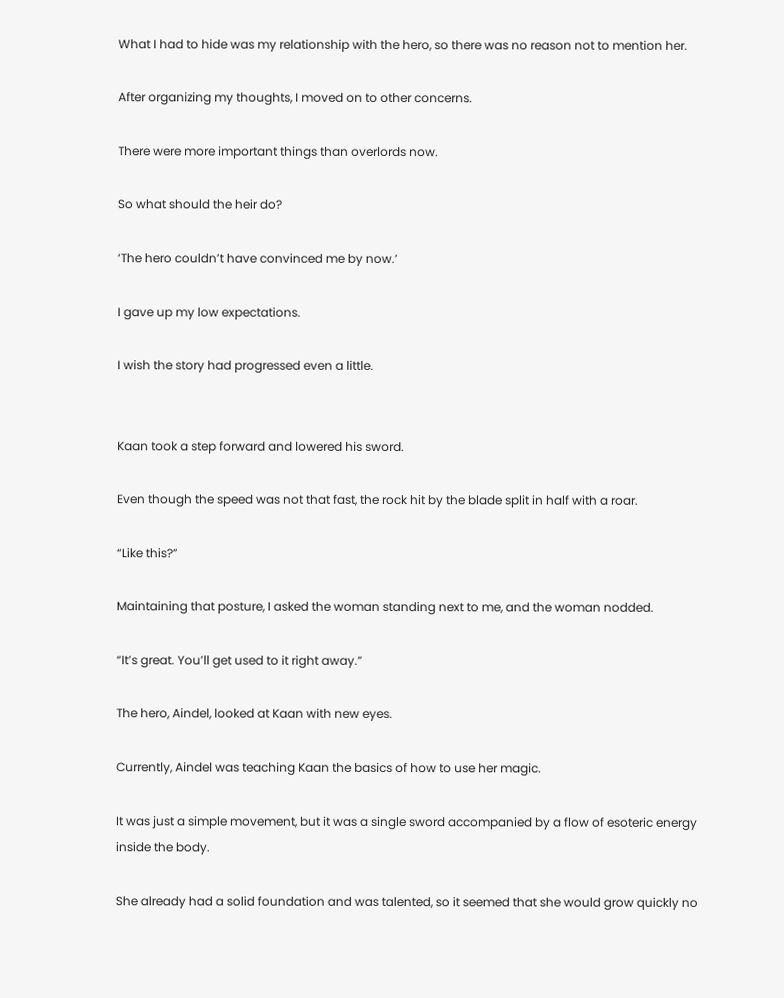What I had to hide was my relationship with the hero, so there was no reason not to mention her.

After organizing my thoughts, I moved on to other concerns.

There were more important things than overlords now.

So what should the heir do?

‘The hero couldn’t have convinced me by now.’

I gave up my low expectations.

I wish the story had progressed even a little.


Kaan took a step forward and lowered his sword.

Even though the speed was not that fast, the rock hit by the blade split in half with a roar.

“Like this?”

Maintaining that posture, I asked the woman standing next to me, and the woman nodded.

“It’s great. You’ll get used to it right away.”

The hero, Aindel, looked at Kaan with new eyes.

Currently, Aindel was teaching Kaan the basics of how to use her magic.

It was just a simple movement, but it was a single sword accompanied by a flow of esoteric energy inside the body.

She already had a solid foundation and was talented, so it seemed that she would grow quickly no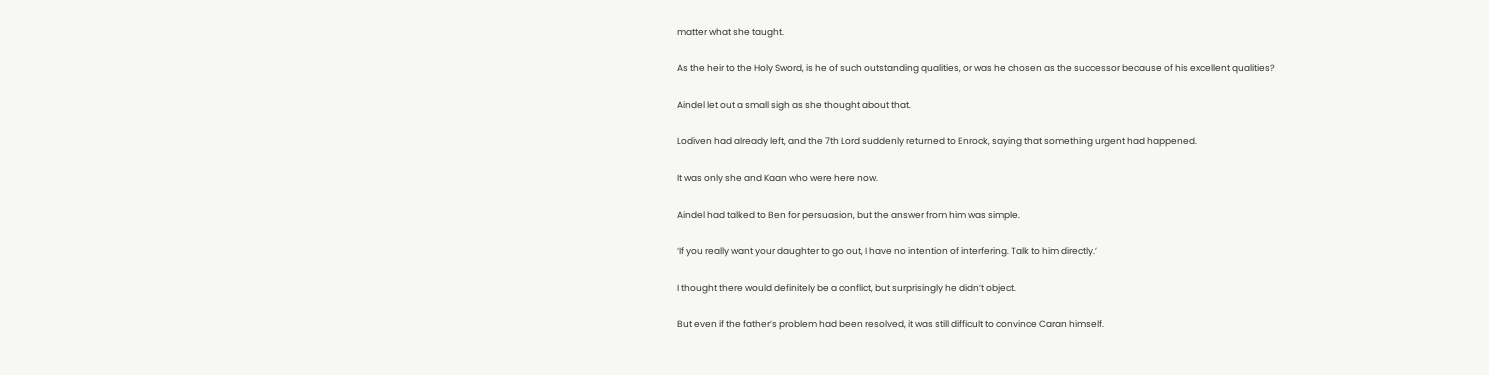matter what she taught.

As the heir to the Holy Sword, is he of such outstanding qualities, or was he chosen as the successor because of his excellent qualities?

Aindel let out a small sigh as she thought about that.

Lodiven had already left, and the 7th Lord suddenly returned to Enrock, saying that something urgent had happened.

It was only she and Kaan who were here now.

Aindel had talked to Ben for persuasion, but the answer from him was simple.

‘If you really want your daughter to go out, I have no intention of interfering. Talk to him directly.’

I thought there would definitely be a conflict, but surprisingly he didn’t object.

But even if the father’s problem had been resolved, it was still difficult to convince Caran himself.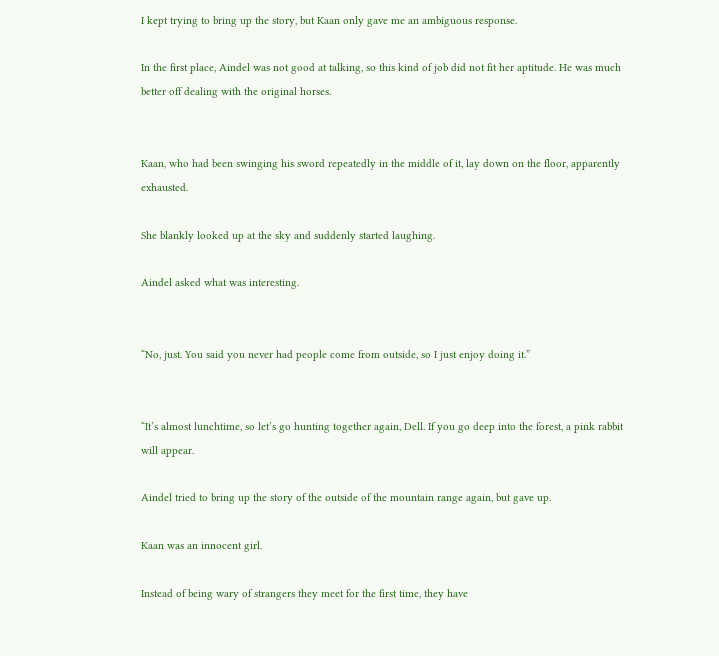I kept trying to bring up the story, but Kaan only gave me an ambiguous response.

In the first place, Aindel was not good at talking, so this kind of job did not fit her aptitude. He was much better off dealing with the original horses.


Kaan, who had been swinging his sword repeatedly in the middle of it, lay down on the floor, apparently exhausted.

She blankly looked up at the sky and suddenly started laughing.

Aindel asked what was interesting.


“No, just. You said you never had people come from outside, so I just enjoy doing it.”


“It’s almost lunchtime, so let’s go hunting together again, Dell. If you go deep into the forest, a pink rabbit will appear.

Aindel tried to bring up the story of the outside of the mountain range again, but gave up.

Kaan was an innocent girl.

Instead of being wary of strangers they meet for the first time, they have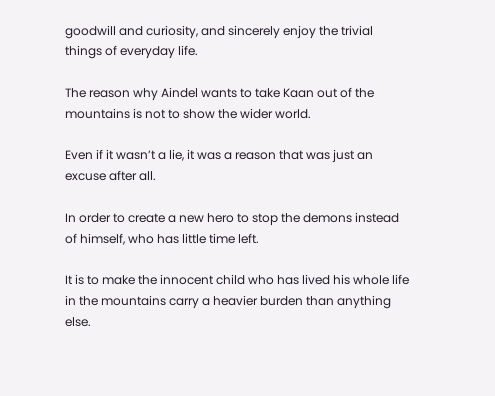goodwill and curiosity, and sincerely enjoy the trivial things of everyday life.

The reason why Aindel wants to take Kaan out of the mountains is not to show the wider world.

Even if it wasn’t a lie, it was a reason that was just an excuse after all.

In order to create a new hero to stop the demons instead of himself, who has little time left.

It is to make the innocent child who has lived his whole life in the mountains carry a heavier burden than anything else.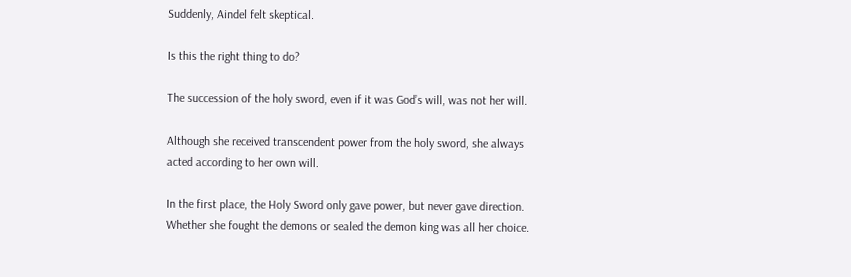Suddenly, Aindel felt skeptical.

Is this the right thing to do?

The succession of the holy sword, even if it was God’s will, was not her will.

Although she received transcendent power from the holy sword, she always acted according to her own will.

In the first place, the Holy Sword only gave power, but never gave direction. Whether she fought the demons or sealed the demon king was all her choice.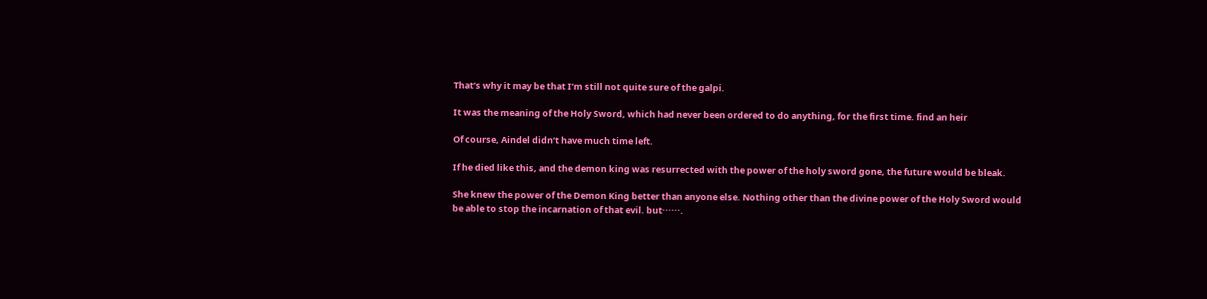That’s why it may be that I’m still not quite sure of the galpi.

It was the meaning of the Holy Sword, which had never been ordered to do anything, for the first time. find an heir

Of course, Aindel didn’t have much time left.

If he died like this, and the demon king was resurrected with the power of the holy sword gone, the future would be bleak.

She knew the power of the Demon King better than anyone else. Nothing other than the divine power of the Holy Sword would be able to stop the incarnation of that evil. but······.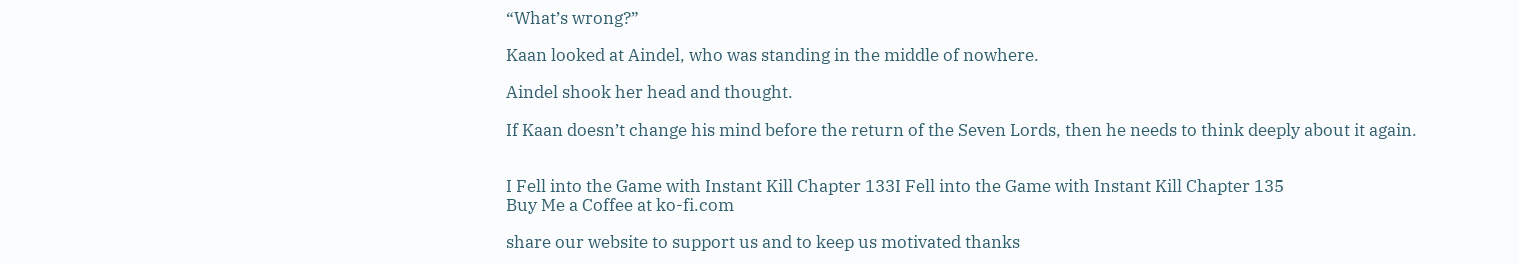“What’s wrong?”

Kaan looked at Aindel, who was standing in the middle of nowhere.

Aindel shook her head and thought.

If Kaan doesn’t change his mind before the return of the Seven Lords, then he needs to think deeply about it again.


I Fell into the Game with Instant Kill Chapter 133I Fell into the Game with Instant Kill Chapter 135
Buy Me a Coffee at ko-fi.com

share our website to support us and to keep us motivated thanks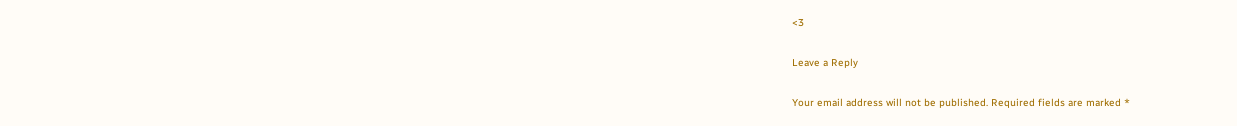<3

Leave a Reply

Your email address will not be published. Required fields are marked *